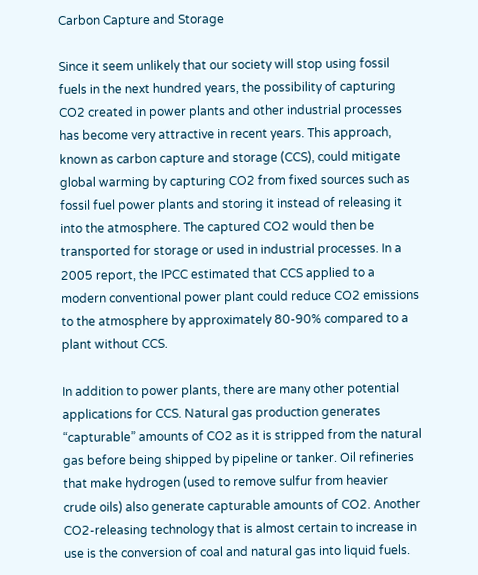Carbon Capture and Storage

Since it seem unlikely that our society will stop using fossil fuels in the next hundred years, the possibility of capturing CO2 created in power plants and other industrial processes has become very attractive in recent years. This approach, known as carbon capture and storage (CCS), could mitigate global warming by capturing CO2 from fixed sources such as fossil fuel power plants and storing it instead of releasing it into the atmosphere. The captured CO2 would then be transported for storage or used in industrial processes. In a 2005 report, the IPCC estimated that CCS applied to a modern conventional power plant could reduce CO2 emissions to the atmosphere by approximately 80-90% compared to a plant without CCS.

In addition to power plants, there are many other potential applications for CCS. Natural gas production generates “capturable” amounts of CO2 as it is stripped from the natural gas before being shipped by pipeline or tanker. Oil refineries that make hydrogen (used to remove sulfur from heavier crude oils) also generate capturable amounts of CO2. Another CO2-releasing technology that is almost certain to increase in use is the conversion of coal and natural gas into liquid fuels.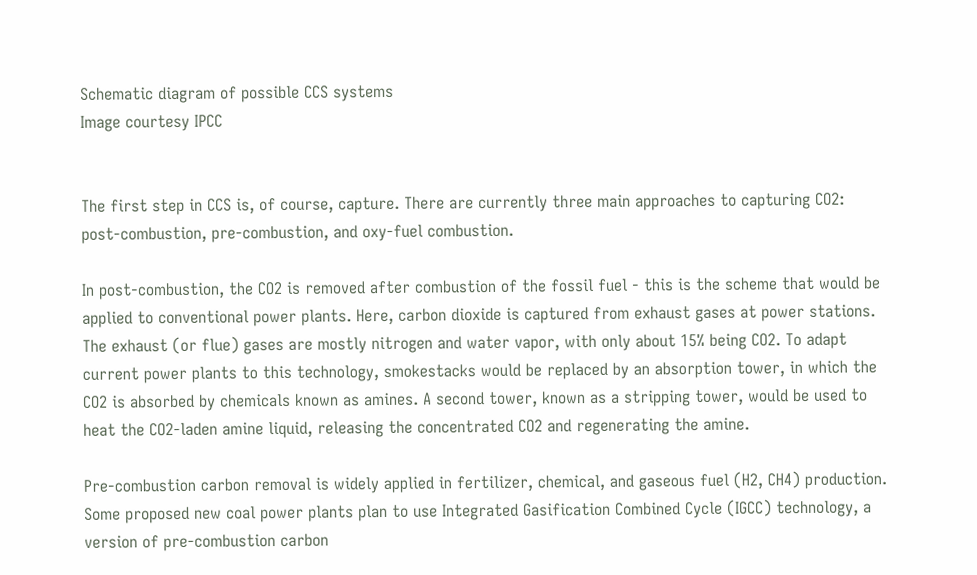Schematic diagram of possible CCS systems
Image courtesy IPCC


The first step in CCS is, of course, capture. There are currently three main approaches to capturing CO2: post-combustion, pre-combustion, and oxy-fuel combustion.

In post-combustion, the CO2 is removed after combustion of the fossil fuel - this is the scheme that would be applied to conventional power plants. Here, carbon dioxide is captured from exhaust gases at power stations. The exhaust (or flue) gases are mostly nitrogen and water vapor, with only about 15% being CO2. To adapt current power plants to this technology, smokestacks would be replaced by an absorption tower, in which the CO2 is absorbed by chemicals known as amines. A second tower, known as a stripping tower, would be used to heat the CO2-laden amine liquid, releasing the concentrated CO2 and regenerating the amine.

Pre-combustion carbon removal is widely applied in fertilizer, chemical, and gaseous fuel (H2, CH4) production. Some proposed new coal power plants plan to use Integrated Gasification Combined Cycle (IGCC) technology, a version of pre-combustion carbon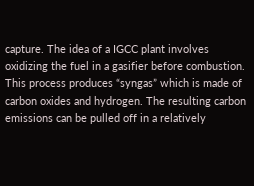capture. The idea of a IGCC plant involves oxidizing the fuel in a gasifier before combustion. This process produces “syngas” which is made of carbon oxides and hydrogen. The resulting carbon emissions can be pulled off in a relatively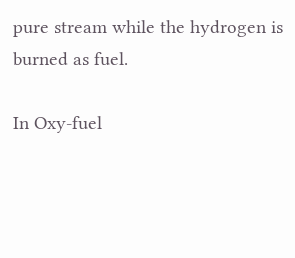pure stream while the hydrogen is burned as fuel.

In Oxy-fuel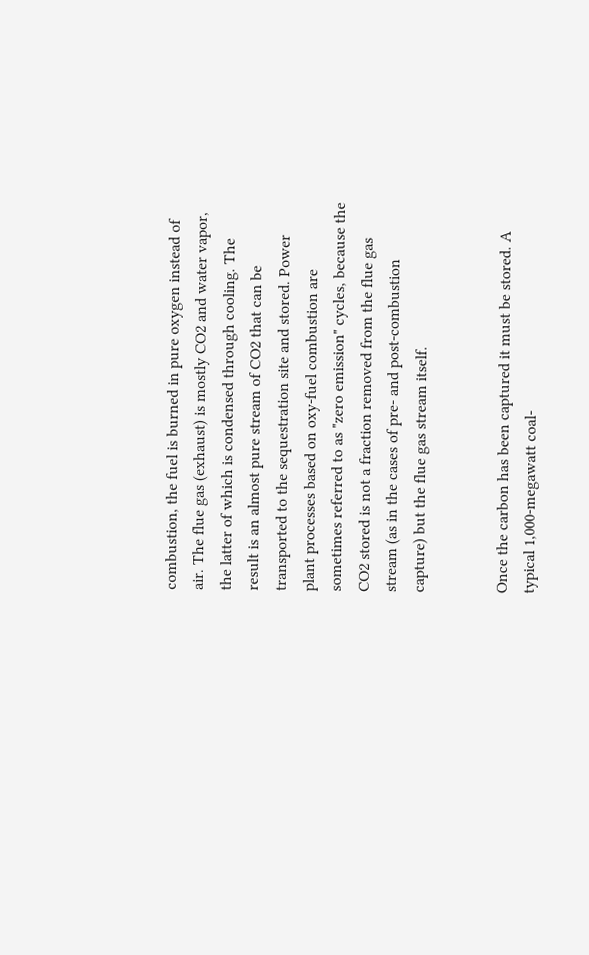combustion, the fuel is burned in pure oxygen instead of air. The flue gas (exhaust) is mostly CO2 and water vapor, the latter of which is condensed through cooling. The result is an almost pure stream of CO2 that can be transported to the sequestration site and stored. Power plant processes based on oxy-fuel combustion are sometimes referred to as "zero emission" cycles, because the CO2 stored is not a fraction removed from the flue gas stream (as in the cases of pre- and post-combustion capture) but the flue gas stream itself.


Once the carbon has been captured it must be stored. A typical 1,000-megawatt coal-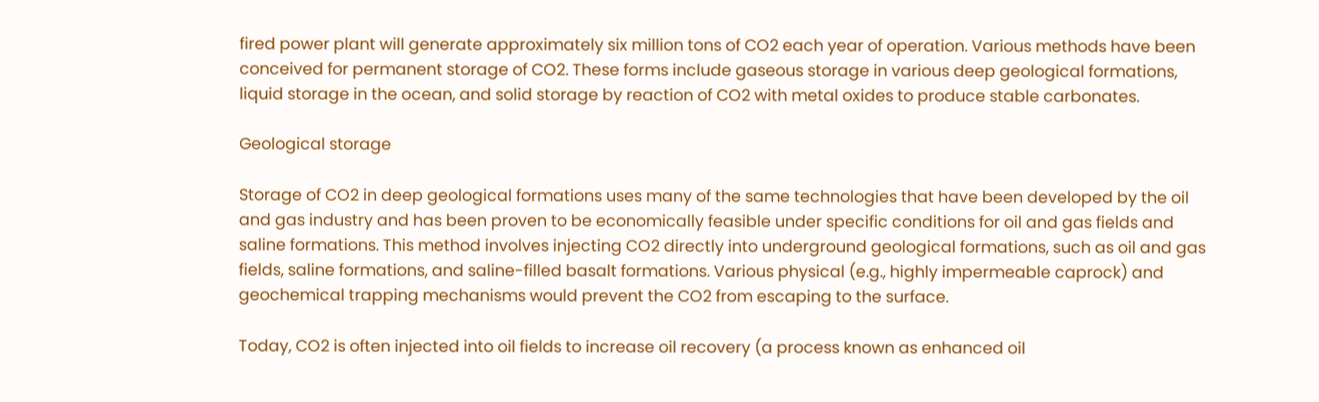fired power plant will generate approximately six million tons of CO2 each year of operation. Various methods have been conceived for permanent storage of CO2. These forms include gaseous storage in various deep geological formations, liquid storage in the ocean, and solid storage by reaction of CO2 with metal oxides to produce stable carbonates.

Geological storage

Storage of CO2 in deep geological formations uses many of the same technologies that have been developed by the oil and gas industry and has been proven to be economically feasible under specific conditions for oil and gas fields and saline formations. This method involves injecting CO2 directly into underground geological formations, such as oil and gas fields, saline formations, and saline-filled basalt formations. Various physical (e.g., highly impermeable caprock) and geochemical trapping mechanisms would prevent the CO2 from escaping to the surface.

Today, CO2 is often injected into oil fields to increase oil recovery (a process known as enhanced oil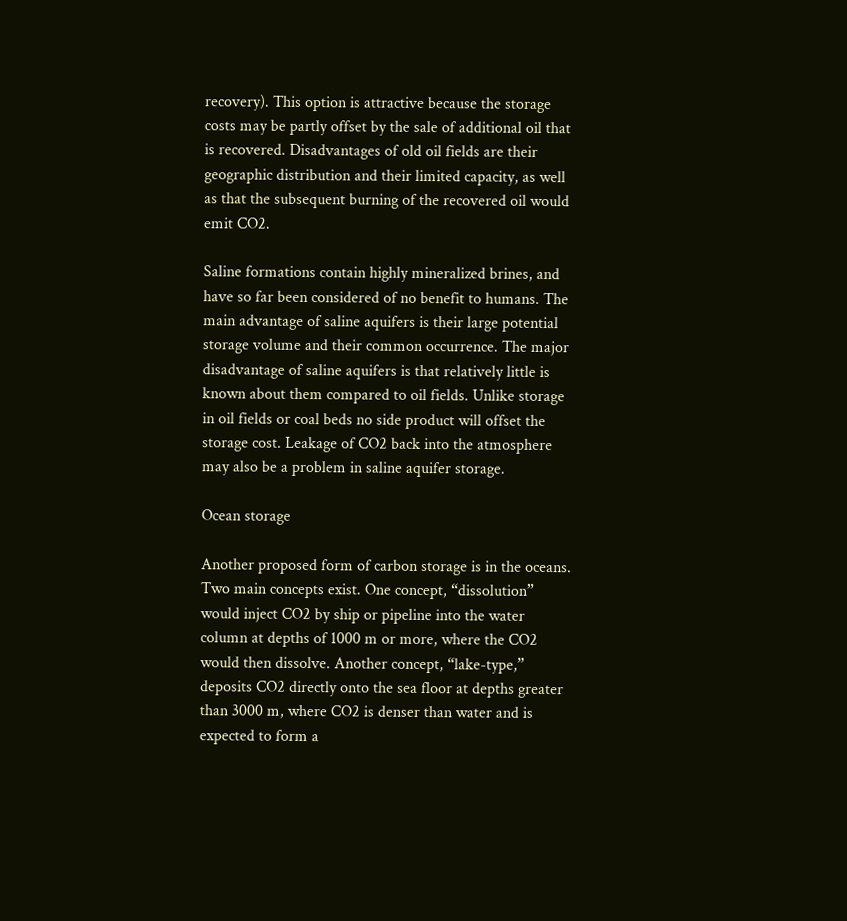recovery). This option is attractive because the storage costs may be partly offset by the sale of additional oil that is recovered. Disadvantages of old oil fields are their geographic distribution and their limited capacity, as well as that the subsequent burning of the recovered oil would emit CO2.

Saline formations contain highly mineralized brines, and have so far been considered of no benefit to humans. The main advantage of saline aquifers is their large potential storage volume and their common occurrence. The major disadvantage of saline aquifers is that relatively little is known about them compared to oil fields. Unlike storage in oil fields or coal beds no side product will offset the storage cost. Leakage of CO2 back into the atmosphere may also be a problem in saline aquifer storage.

Ocean storage

Another proposed form of carbon storage is in the oceans. Two main concepts exist. One concept, “dissolution” would inject CO2 by ship or pipeline into the water column at depths of 1000 m or more, where the CO2 would then dissolve. Another concept, “lake-type,” deposits CO2 directly onto the sea floor at depths greater than 3000 m, where CO2 is denser than water and is expected to form a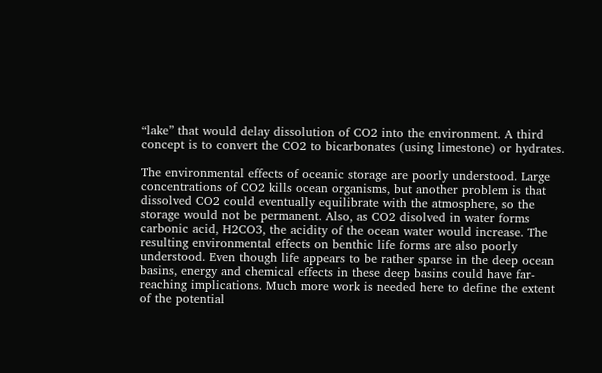“lake” that would delay dissolution of CO2 into the environment. A third concept is to convert the CO2 to bicarbonates (using limestone) or hydrates.

The environmental effects of oceanic storage are poorly understood. Large concentrations of CO2 kills ocean organisms, but another problem is that dissolved CO2 could eventually equilibrate with the atmosphere, so the storage would not be permanent. Also, as CO2 disolved in water forms carbonic acid, H2CO3, the acidity of the ocean water would increase. The resulting environmental effects on benthic life forms are also poorly understood. Even though life appears to be rather sparse in the deep ocean basins, energy and chemical effects in these deep basins could have far-reaching implications. Much more work is needed here to define the extent of the potential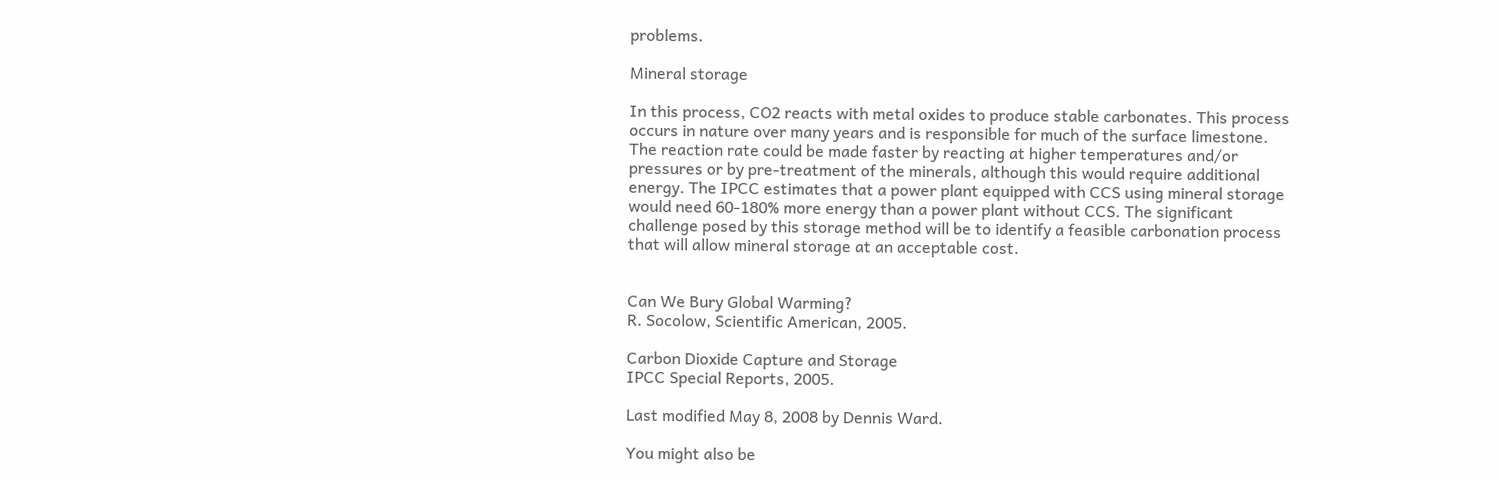problems.

Mineral storage

In this process, CO2 reacts with metal oxides to produce stable carbonates. This process occurs in nature over many years and is responsible for much of the surface limestone. The reaction rate could be made faster by reacting at higher temperatures and/or pressures or by pre-treatment of the minerals, although this would require additional energy. The IPCC estimates that a power plant equipped with CCS using mineral storage would need 60-180% more energy than a power plant without CCS. The significant challenge posed by this storage method will be to identify a feasible carbonation process that will allow mineral storage at an acceptable cost.


Can We Bury Global Warming?
R. Socolow, Scientific American, 2005.

Carbon Dioxide Capture and Storage
IPCC Special Reports, 2005.

Last modified May 8, 2008 by Dennis Ward.

You might also be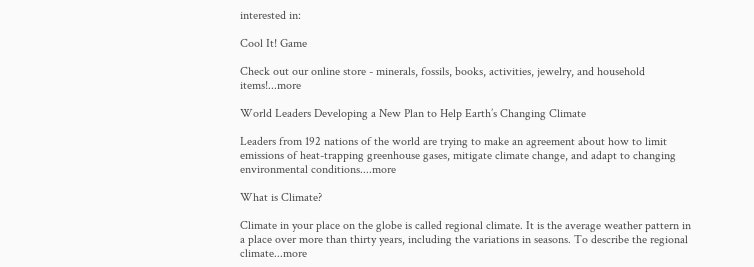interested in:

Cool It! Game

Check out our online store - minerals, fossils, books, activities, jewelry, and household items!...more

World Leaders Developing a New Plan to Help Earth’s Changing Climate

Leaders from 192 nations of the world are trying to make an agreement about how to limit emissions of heat-trapping greenhouse gases, mitigate climate change, and adapt to changing environmental conditions....more

What is Climate?

Climate in your place on the globe is called regional climate. It is the average weather pattern in a place over more than thirty years, including the variations in seasons. To describe the regional climate...more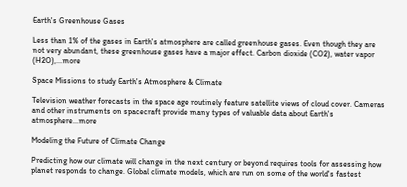Earth's Greenhouse Gases

Less than 1% of the gases in Earth's atmosphere are called greenhouse gases. Even though they are not very abundant, these greenhouse gases have a major effect. Carbon dioxide (CO2), water vapor (H2O),...more

Space Missions to study Earth's Atmosphere & Climate

Television weather forecasts in the space age routinely feature satellite views of cloud cover. Cameras and other instruments on spacecraft provide many types of valuable data about Earth's atmosphere...more

Modeling the Future of Climate Change

Predicting how our climate will change in the next century or beyond requires tools for assessing how planet responds to change. Global climate models, which are run on some of the world's fastest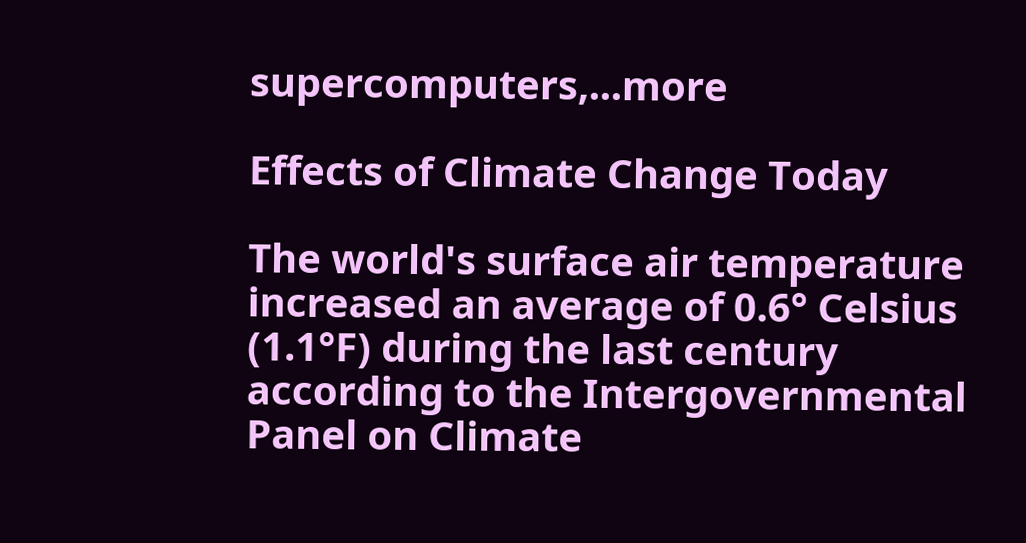supercomputers,...more

Effects of Climate Change Today

The world's surface air temperature increased an average of 0.6° Celsius (1.1°F) during the last century according to the Intergovernmental Panel on Climate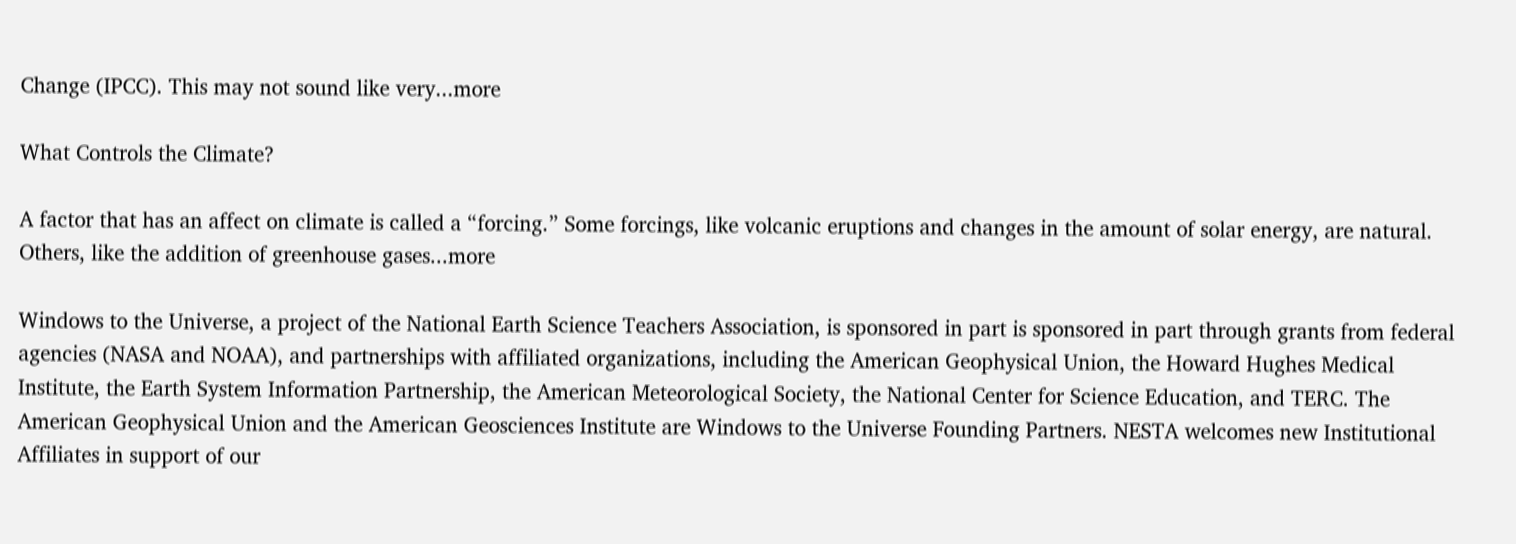Change (IPCC). This may not sound like very...more

What Controls the Climate?

A factor that has an affect on climate is called a “forcing.” Some forcings, like volcanic eruptions and changes in the amount of solar energy, are natural. Others, like the addition of greenhouse gases...more

Windows to the Universe, a project of the National Earth Science Teachers Association, is sponsored in part is sponsored in part through grants from federal agencies (NASA and NOAA), and partnerships with affiliated organizations, including the American Geophysical Union, the Howard Hughes Medical Institute, the Earth System Information Partnership, the American Meteorological Society, the National Center for Science Education, and TERC. The American Geophysical Union and the American Geosciences Institute are Windows to the Universe Founding Partners. NESTA welcomes new Institutional Affiliates in support of our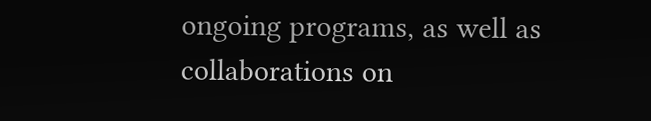ongoing programs, as well as collaborations on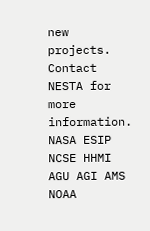new projects. Contact NESTA for more information. NASA ESIP NCSE HHMI AGU AGI AMS NOAA